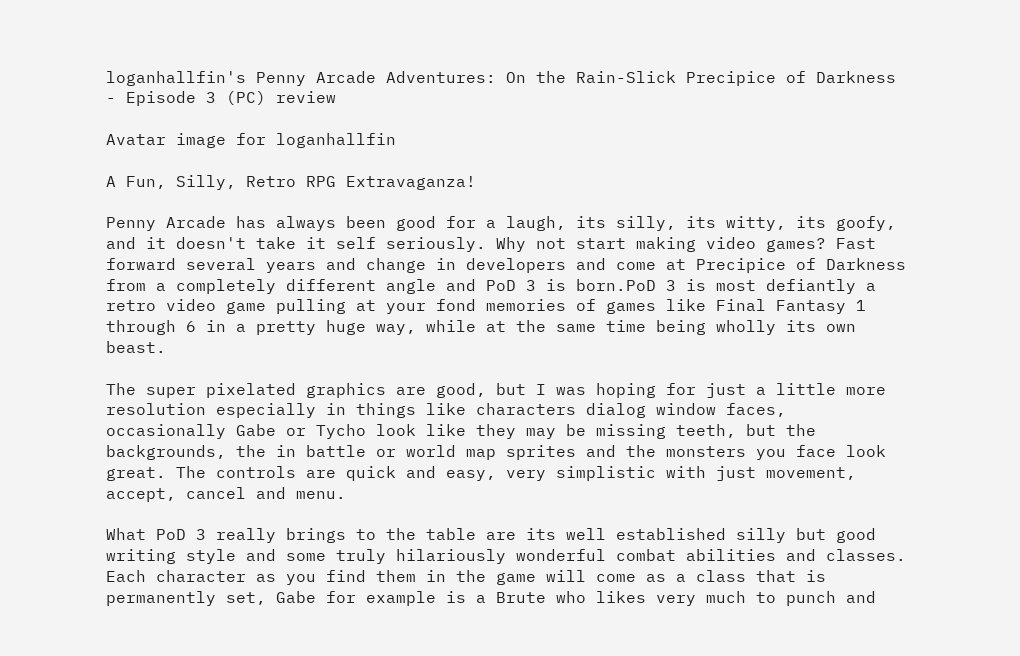loganhallfin's Penny Arcade Adventures: On the Rain-Slick Precipice of Darkness - Episode 3 (PC) review

Avatar image for loganhallfin

A Fun, Silly, Retro RPG Extravaganza!

Penny Arcade has always been good for a laugh, its silly, its witty, its goofy, and it doesn't take it self seriously. Why not start making video games? Fast forward several years and change in developers and come at Precipice of Darkness from a completely different angle and PoD 3 is born.PoD 3 is most defiantly a retro video game pulling at your fond memories of games like Final Fantasy 1 through 6 in a pretty huge way, while at the same time being wholly its own beast.

The super pixelated graphics are good, but I was hoping for just a little more resolution especially in things like characters dialog window faces, occasionally Gabe or Tycho look like they may be missing teeth, but the backgrounds, the in battle or world map sprites and the monsters you face look great. The controls are quick and easy, very simplistic with just movement, accept, cancel and menu.

What PoD 3 really brings to the table are its well established silly but good writing style and some truly hilariously wonderful combat abilities and classes. Each character as you find them in the game will come as a class that is permanently set, Gabe for example is a Brute who likes very much to punch and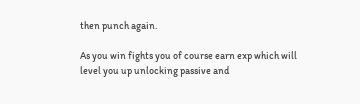then punch again.

As you win fights you of course earn exp which will level you up unlocking passive and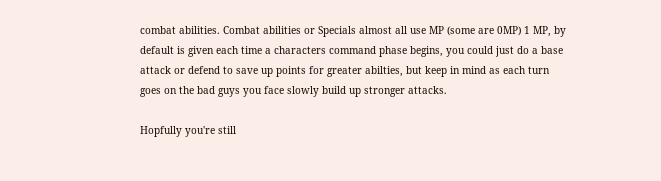combat abilities. Combat abilities or Specials almost all use MP (some are 0MP) 1 MP, by default is given each time a characters command phase begins, you could just do a base attack or defend to save up points for greater abilties, but keep in mind as each turn goes on the bad guys you face slowly build up stronger attacks.

Hopfully you're still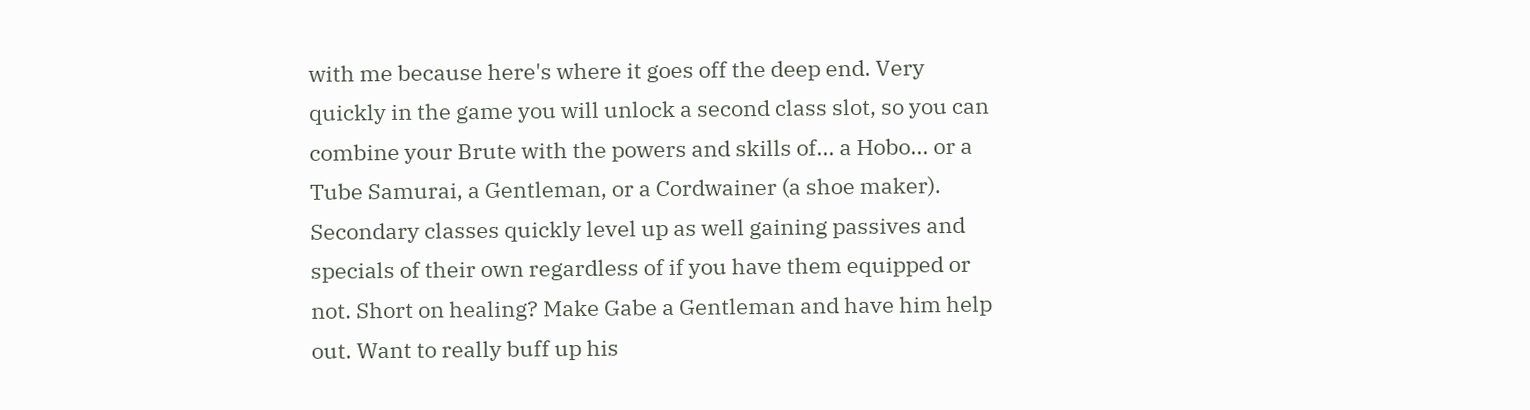with me because here's where it goes off the deep end. Very quickly in the game you will unlock a second class slot, so you can combine your Brute with the powers and skills of... a Hobo... or a Tube Samurai, a Gentleman, or a Cordwainer (a shoe maker). Secondary classes quickly level up as well gaining passives and specials of their own regardless of if you have them equipped or not. Short on healing? Make Gabe a Gentleman and have him help out. Want to really buff up his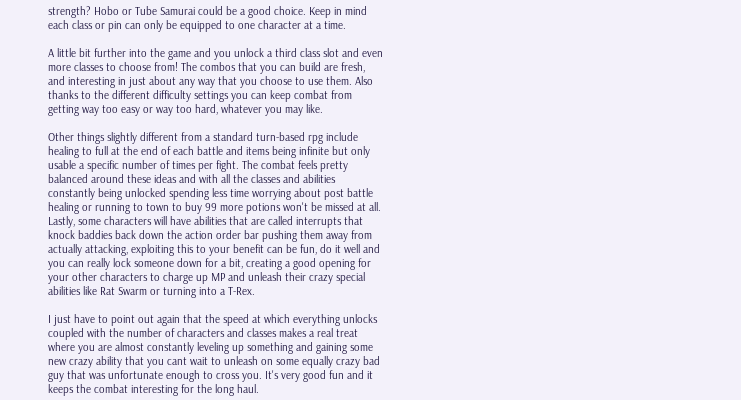strength? Hobo or Tube Samurai could be a good choice. Keep in mind each class or pin can only be equipped to one character at a time.

A little bit further into the game and you unlock a third class slot and even more classes to choose from! The combos that you can build are fresh, and interesting in just about any way that you choose to use them. Also thanks to the different difficulty settings you can keep combat from getting way too easy or way too hard, whatever you may like.

Other things slightly different from a standard turn-based rpg include healing to full at the end of each battle and items being infinite but only usable a specific number of times per fight. The combat feels pretty balanced around these ideas and with all the classes and abilities constantly being unlocked spending less time worrying about post battle healing or running to town to buy 99 more potions won't be missed at all. Lastly, some characters will have abilities that are called interrupts that knock baddies back down the action order bar pushing them away from actually attacking, exploiting this to your benefit can be fun, do it well and you can really lock someone down for a bit, creating a good opening for your other characters to charge up MP and unleash their crazy special abilities like Rat Swarm or turning into a T-Rex.

I just have to point out again that the speed at which everything unlocks coupled with the number of characters and classes makes a real treat where you are almost constantly leveling up something and gaining some new crazy ability that you cant wait to unleash on some equally crazy bad guy that was unfortunate enough to cross you. It's very good fun and it keeps the combat interesting for the long haul.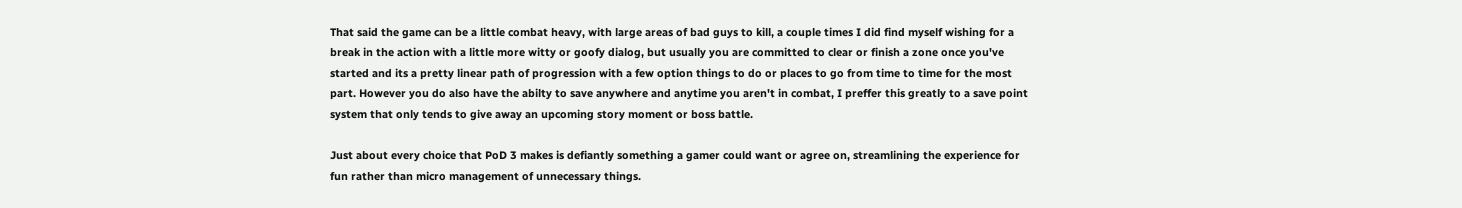That said the game can be a little combat heavy, with large areas of bad guys to kill, a couple times I did find myself wishing for a break in the action with a little more witty or goofy dialog, but usually you are committed to clear or finish a zone once you've started and its a pretty linear path of progression with a few option things to do or places to go from time to time for the most part. However you do also have the abilty to save anywhere and anytime you aren't in combat, I preffer this greatly to a save point system that only tends to give away an upcoming story moment or boss battle.

Just about every choice that PoD 3 makes is defiantly something a gamer could want or agree on, streamlining the experience for fun rather than micro management of unnecessary things.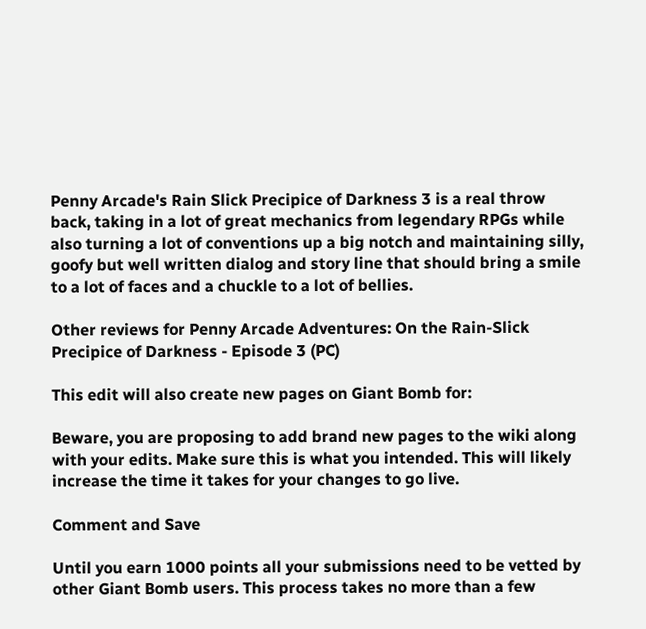Penny Arcade's Rain Slick Precipice of Darkness 3 is a real throw back, taking in a lot of great mechanics from legendary RPGs while also turning a lot of conventions up a big notch and maintaining silly, goofy but well written dialog and story line that should bring a smile to a lot of faces and a chuckle to a lot of bellies.

Other reviews for Penny Arcade Adventures: On the Rain-Slick Precipice of Darkness - Episode 3 (PC)

This edit will also create new pages on Giant Bomb for:

Beware, you are proposing to add brand new pages to the wiki along with your edits. Make sure this is what you intended. This will likely increase the time it takes for your changes to go live.

Comment and Save

Until you earn 1000 points all your submissions need to be vetted by other Giant Bomb users. This process takes no more than a few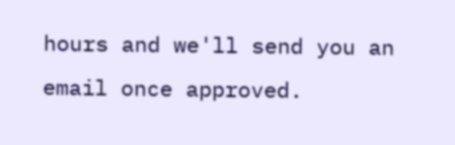hours and we'll send you an email once approved.